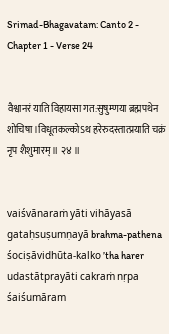Srimad-Bhagavatam: Canto 2 - Chapter 1 - Verse 24


वैश्वानरं याति विहायसा गत:सुषुम्णया ब्रह्मपथेन शोचिषा ।विधूतकल्कोऽथ हरेरुदस्तात्प्रयाति चक्रं नृप शैशुमारम् ॥ २४ ॥


vaiśvānaraṁ yāti vihāyasā gataḥsuṣumṇayā brahma-pathena śociṣāvidhūta-kalko ’tha harer udastātprayāti cakraṁ nṛpa śaiśumāram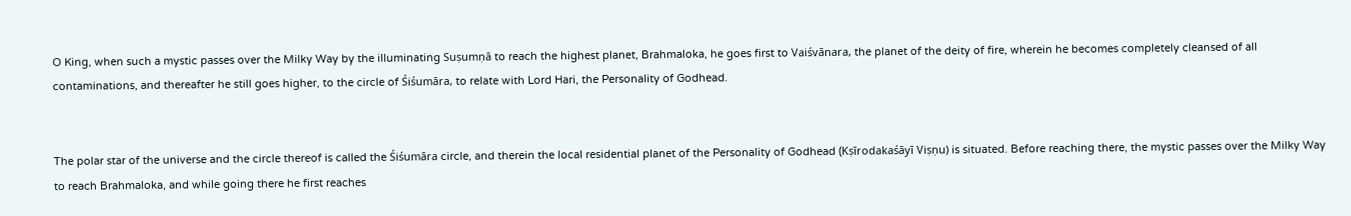O King, when such a mystic passes over the Milky Way by the illuminating Suṣumṇā to reach the highest planet, Brahmaloka, he goes first to Vaiśvānara, the planet of the deity of fire, wherein he becomes completely cleansed of all contaminations, and thereafter he still goes higher, to the circle of Śiśumāra, to relate with Lord Hari, the Personality of Godhead.


The polar star of the universe and the circle thereof is called the Śiśumāra circle, and therein the local residential planet of the Personality of Godhead (Kṣīrodakaśāyī Viṣṇu) is situated. Before reaching there, the mystic passes over the Milky Way to reach Brahmaloka, and while going there he first reaches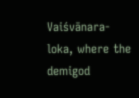Vaiśvānara-loka, where the demigod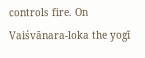controls fire. On Vaiśvānara-loka the yogī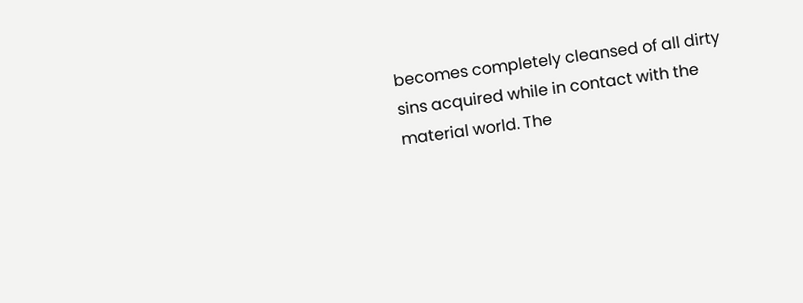becomes completely cleansed of all dirty sins acquired while in contact with the material world. The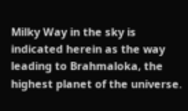Milky Way in the sky is indicated herein as the way leading to Brahmaloka, the highest planet of the universe.